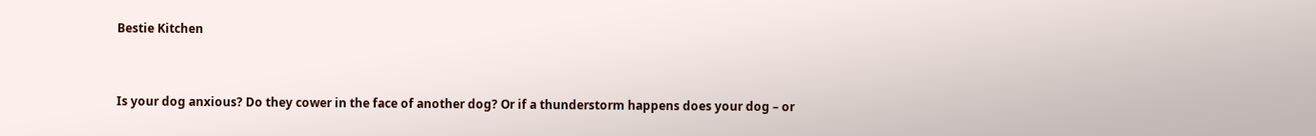Bestie Kitchen


Is your dog anxious? Do they cower in the face of another dog? Or if a thunderstorm happens does your dog – or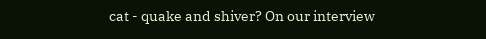cat - quake and shiver? On our interview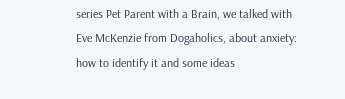series Pet Parent with a Brain, we talked with Eve McKenzie from Dogaholics, about anxiety: how to identify it and some ideas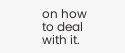on how to deal with it.